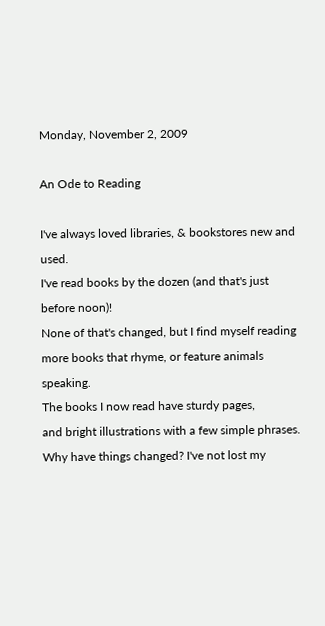Monday, November 2, 2009

An Ode to Reading

I've always loved libraries, & bookstores new and used.
I've read books by the dozen (and that's just before noon)!
None of that's changed, but I find myself reading
more books that rhyme, or feature animals speaking.
The books I now read have sturdy pages,
and bright illustrations with a few simple phrases.
Why have things changed? I've not lost my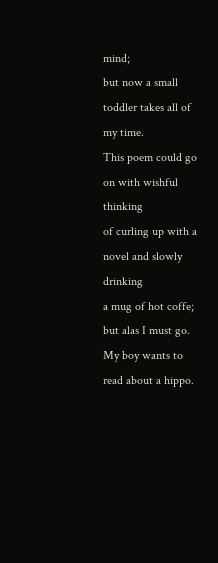mind;
but now a small toddler takes all of my time.
This poem could go on with wishful thinking
of curling up with a novel and slowly drinking
a mug of hot coffe; but alas I must go.
My boy wants to read about a hippo.